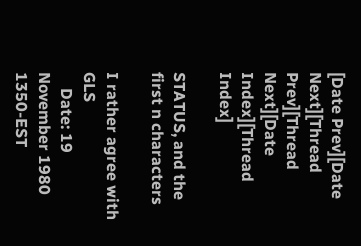[Date Prev][Date Next][Thread Prev][Thread Next][Date Index][Thread Index]

STATUS, and the first n characters

I rather agree with GLS
    Date: 19 November 1980 1350-EST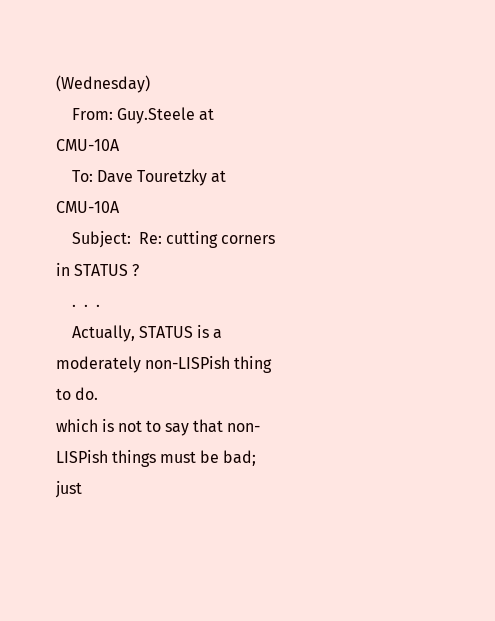(Wednesday)
    From: Guy.Steele at CMU-10A
    To: Dave Touretzky at CMU-10A
    Subject:  Re: cutting corners in STATUS ?
    .  .  .
    Actually, STATUS is a moderately non-LISPish thing to do.
which is not to say that non-LISPish things must be bad;  just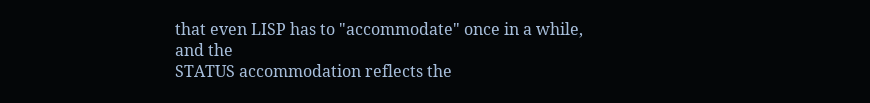that even LISP has to "accommodate" once in a while, and the
STATUS accommodation reflects the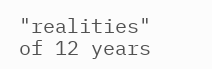"realities" of 12 years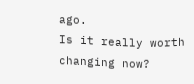ago.
Is it really worth changing now?